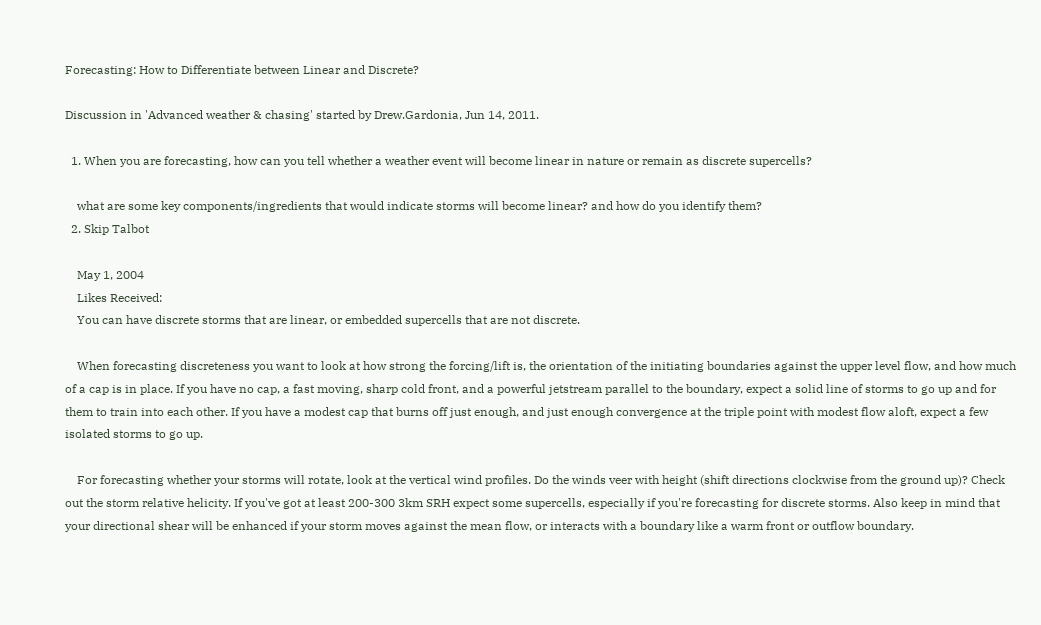Forecasting: How to Differentiate between Linear and Discrete?

Discussion in 'Advanced weather & chasing' started by Drew.Gardonia, Jun 14, 2011.

  1. When you are forecasting, how can you tell whether a weather event will become linear in nature or remain as discrete supercells?

    what are some key components/ingredients that would indicate storms will become linear? and how do you identify them?
  2. Skip Talbot

    May 1, 2004
    Likes Received:
    You can have discrete storms that are linear, or embedded supercells that are not discrete.

    When forecasting discreteness you want to look at how strong the forcing/lift is, the orientation of the initiating boundaries against the upper level flow, and how much of a cap is in place. If you have no cap, a fast moving, sharp cold front, and a powerful jetstream parallel to the boundary, expect a solid line of storms to go up and for them to train into each other. If you have a modest cap that burns off just enough, and just enough convergence at the triple point with modest flow aloft, expect a few isolated storms to go up.

    For forecasting whether your storms will rotate, look at the vertical wind profiles. Do the winds veer with height (shift directions clockwise from the ground up)? Check out the storm relative helicity. If you've got at least 200-300 3km SRH expect some supercells, especially if you're forecasting for discrete storms. Also keep in mind that your directional shear will be enhanced if your storm moves against the mean flow, or interacts with a boundary like a warm front or outflow boundary.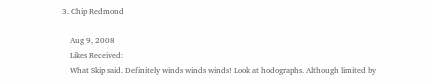3. Chip Redmond

    Aug 9, 2008
    Likes Received:
    What Skip said. Definitely winds winds winds! Look at hodographs. Although limited by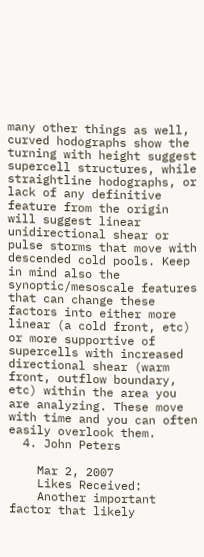many other things as well, curved hodographs show the turning with height suggest supercell structures, while straightline hodographs, or lack of any definitive feature from the origin will suggest linear unidirectional shear or pulse storms that move with descended cold pools. Keep in mind also the synoptic/mesoscale features that can change these factors into either more linear (a cold front, etc) or more supportive of supercells with increased directional shear (warm front, outflow boundary, etc) within the area you are analyzing. These move with time and you can often easily overlook them.
  4. John Peters

    Mar 2, 2007
    Likes Received:
    Another important factor that likely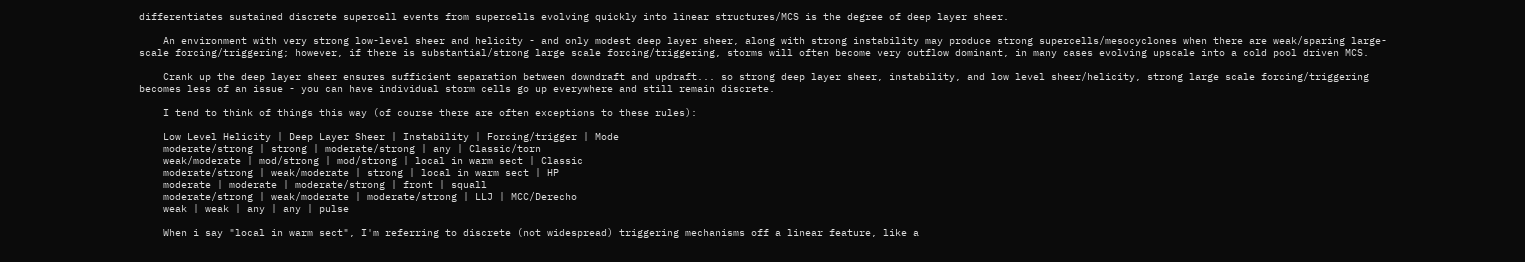differentiates sustained discrete supercell events from supercells evolving quickly into linear structures/MCS is the degree of deep layer sheer.

    An environment with very strong low-level sheer and helicity - and only modest deep layer sheer, along with strong instability may produce strong supercells/mesocyclones when there are weak/sparing large-scale forcing/triggering; however, if there is substantial/strong large scale forcing/triggering, storms will often become very outflow dominant, in many cases evolving upscale into a cold pool driven MCS.

    Crank up the deep layer sheer ensures sufficient separation between downdraft and updraft... so strong deep layer sheer, instability, and low level sheer/helicity, strong large scale forcing/triggering becomes less of an issue - you can have individual storm cells go up everywhere and still remain discrete.

    I tend to think of things this way (of course there are often exceptions to these rules):

    Low Level Helicity | Deep Layer Sheer | Instability | Forcing/trigger | Mode
    moderate/strong | strong | moderate/strong | any | Classic/torn
    weak/moderate | mod/strong | mod/strong | local in warm sect | Classic
    moderate/strong | weak/moderate | strong | local in warm sect | HP
    moderate | moderate | moderate/strong | front | squall
    moderate/strong | weak/moderate | moderate/strong | LLJ | MCC/Derecho
    weak | weak | any | any | pulse

    When i say "local in warm sect", I'm referring to discrete (not widespread) triggering mechanisms off a linear feature, like a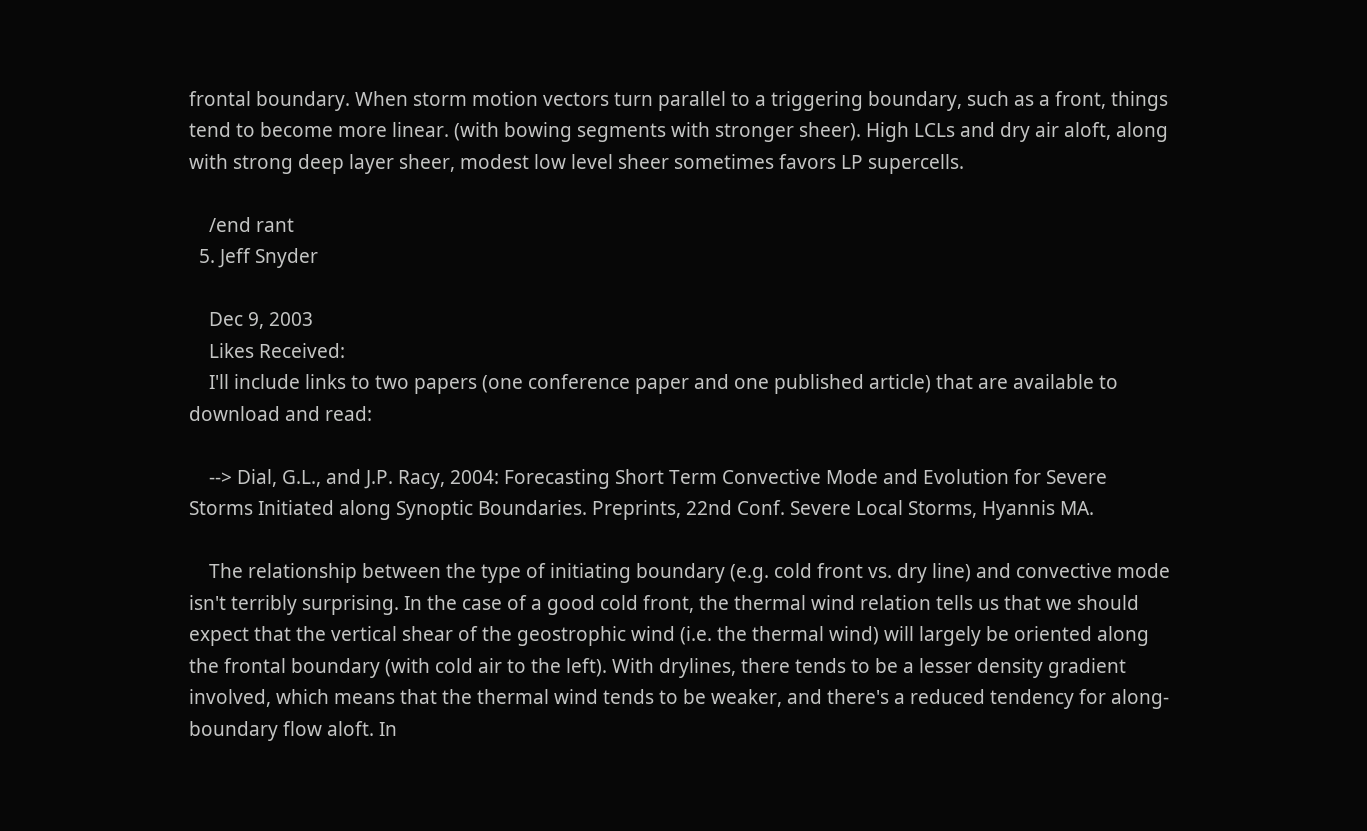frontal boundary. When storm motion vectors turn parallel to a triggering boundary, such as a front, things tend to become more linear. (with bowing segments with stronger sheer). High LCLs and dry air aloft, along with strong deep layer sheer, modest low level sheer sometimes favors LP supercells.

    /end rant
  5. Jeff Snyder

    Dec 9, 2003
    Likes Received:
    I'll include links to two papers (one conference paper and one published article) that are available to download and read:

    --> Dial, G.L., and J.P. Racy, 2004: Forecasting Short Term Convective Mode and Evolution for Severe Storms Initiated along Synoptic Boundaries. Preprints, 22nd Conf. Severe Local Storms, Hyannis MA.

    The relationship between the type of initiating boundary (e.g. cold front vs. dry line) and convective mode isn't terribly surprising. In the case of a good cold front, the thermal wind relation tells us that we should expect that the vertical shear of the geostrophic wind (i.e. the thermal wind) will largely be oriented along the frontal boundary (with cold air to the left). With drylines, there tends to be a lesser density gradient involved, which means that the thermal wind tends to be weaker, and there's a reduced tendency for along-boundary flow aloft. In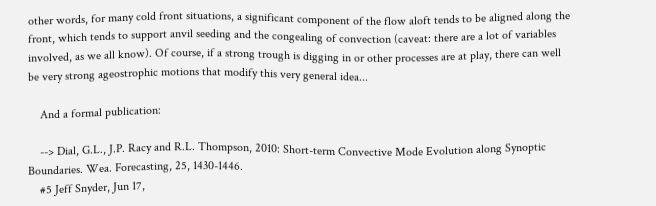other words, for many cold front situations, a significant component of the flow aloft tends to be aligned along the front, which tends to support anvil seeding and the congealing of convection (caveat: there are a lot of variables involved, as we all know). Of course, if a strong trough is digging in or other processes are at play, there can well be very strong ageostrophic motions that modify this very general idea...

    And a formal publication:

    --> Dial, G.L., J.P. Racy and R.L. Thompson, 2010: Short-term Convective Mode Evolution along Synoptic Boundaries. Wea. Forecasting, 25, 1430-1446.
    #5 Jeff Snyder, Jun 17,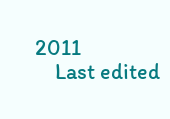2011
    Last edited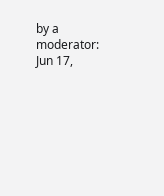by a moderator: Jun 17,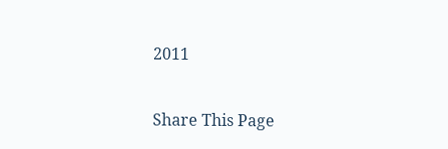2011

Share This Page